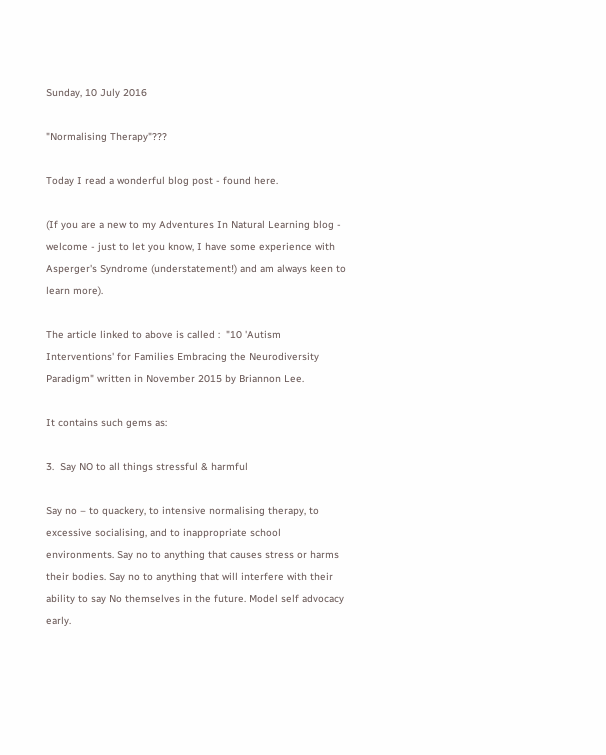Sunday, 10 July 2016

"Normalising Therapy"???

Today I read a wonderful blog post - found here.

(If you are a new to my Adventures In Natural Learning blog - welcome - just to let you know, I have some experience with Asperger's Syndrome (understatement!) and am always keen to learn more).

The article linked to above is called :  "10 'Autism Interventions' for Families Embracing the Neurodiversity Paradigm" written in November 2015 by Briannon Lee.

It contains such gems as:

3.  Say NO to all things stressful & harmful

Say no – to quackery, to intensive normalising therapy, to excessive socialising, and to inappropriate school environments. Say no to anything that causes stress or harms their bodies. Say no to anything that will interfere with their ability to say No themselves in the future. Model self advocacy early.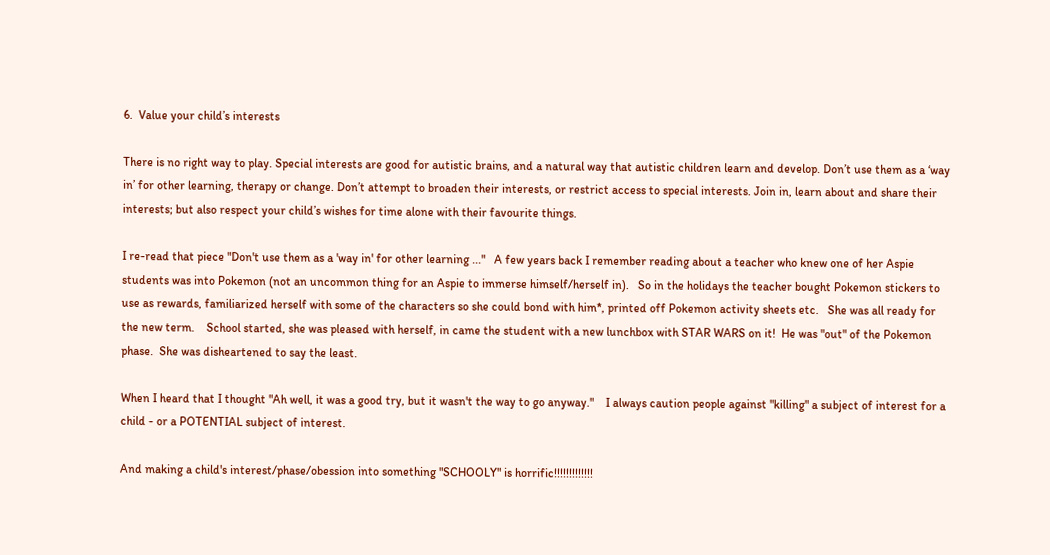6.  Value your child’s interests

There is no right way to play. Special interests are good for autistic brains, and a natural way that autistic children learn and develop. Don’t use them as a ‘way in’ for other learning, therapy or change. Don’t attempt to broaden their interests, or restrict access to special interests. Join in, learn about and share their interests; but also respect your child’s wishes for time alone with their favourite things.

I re-read that piece "Don't use them as a 'way in' for other learning ..."   A few years back I remember reading about a teacher who knew one of her Aspie students was into Pokemon (not an uncommon thing for an Aspie to immerse himself/herself in).   So in the holidays the teacher bought Pokemon stickers to use as rewards, familiarized herself with some of the characters so she could bond with him*, printed off Pokemon activity sheets etc.   She was all ready for the new term.    School started, she was pleased with herself, in came the student with a new lunchbox with STAR WARS on it!  He was "out" of the Pokemon phase.  She was disheartened to say the least.

When I heard that I thought "Ah well, it was a good try, but it wasn't the way to go anyway."    I always caution people against "killing" a subject of interest for a child - or a POTENTIAL subject of interest.

And making a child's interest/phase/obession into something "SCHOOLY" is horrific!!!!!!!!!!!!!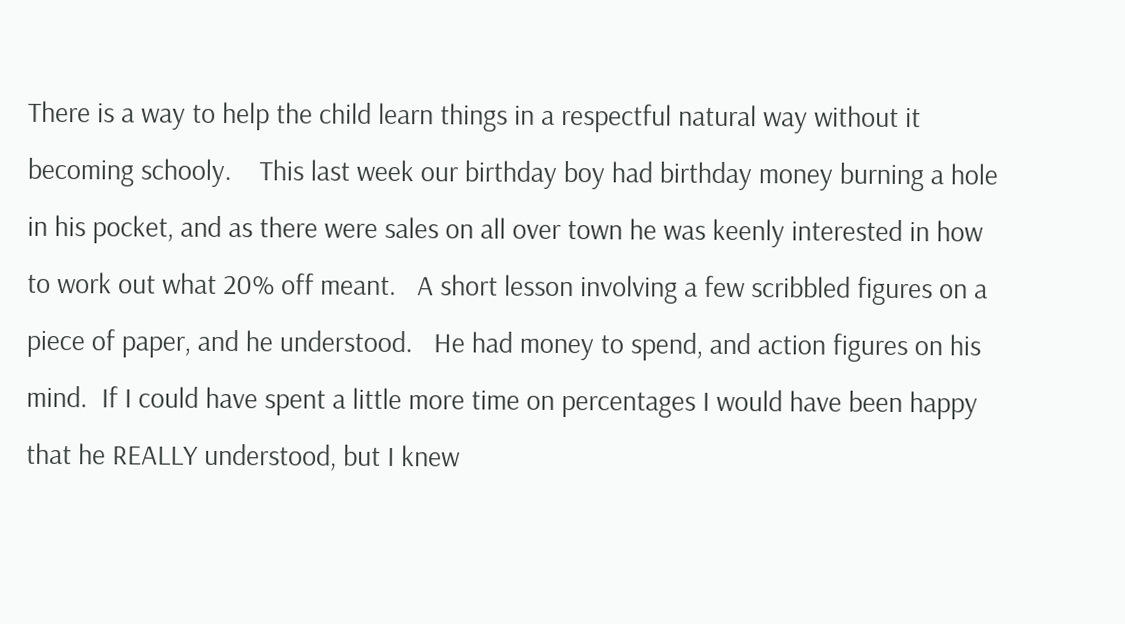There is a way to help the child learn things in a respectful natural way without it becoming schooly.    This last week our birthday boy had birthday money burning a hole in his pocket, and as there were sales on all over town he was keenly interested in how to work out what 20% off meant.   A short lesson involving a few scribbled figures on a piece of paper, and he understood.   He had money to spend, and action figures on his mind.  If I could have spent a little more time on percentages I would have been happy that he REALLY understood, but I knew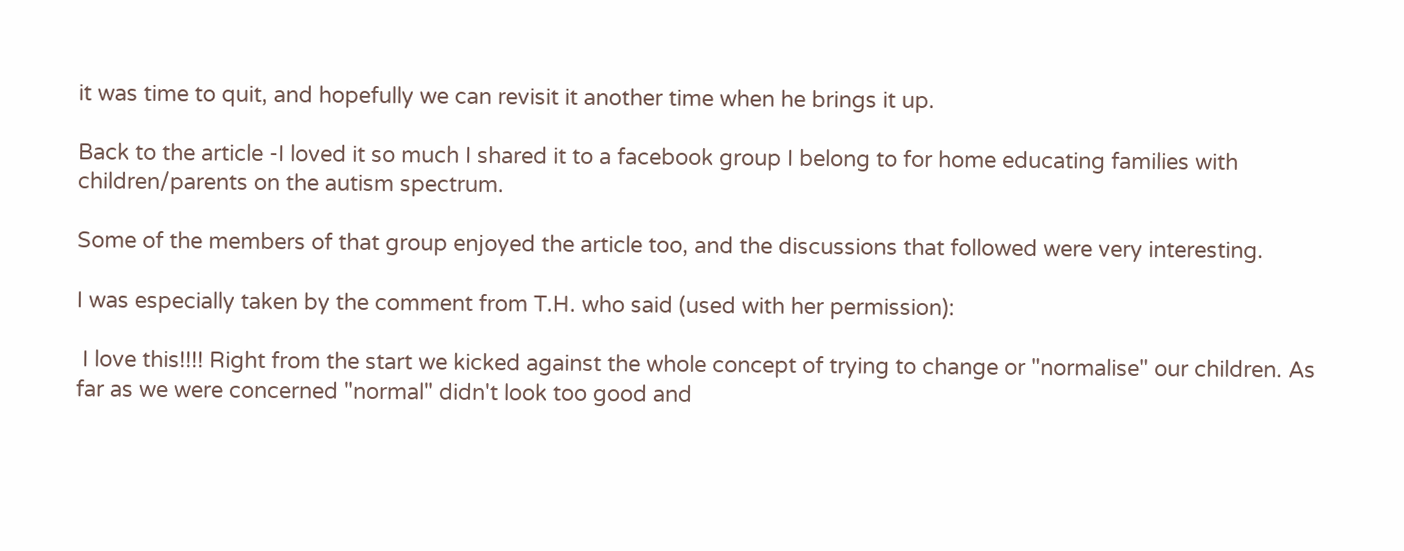it was time to quit, and hopefully we can revisit it another time when he brings it up.

Back to the article -I loved it so much I shared it to a facebook group I belong to for home educating families with children/parents on the autism spectrum.

Some of the members of that group enjoyed the article too, and the discussions that followed were very interesting.

I was especially taken by the comment from T.H. who said (used with her permission):

 I love this!!!! Right from the start we kicked against the whole concept of trying to change or "normalise" our children. As far as we were concerned "normal" didn't look too good and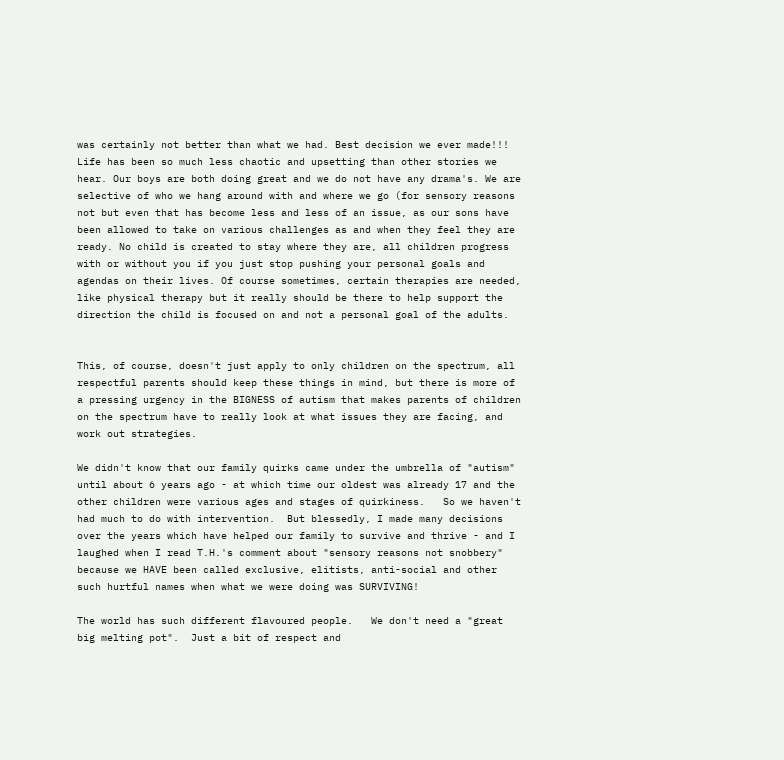was certainly not better than what we had. Best decision we ever made!!! Life has been so much less chaotic and upsetting than other stories we hear. Our boys are both doing great and we do not have any drama's. We are selective of who we hang around with and where we go (for sensory reasons not but even that has become less and less of an issue, as our sons have been allowed to take on various challenges as and when they feel they are ready. No child is created to stay where they are, all children progress with or without you if you just stop pushing your personal goals and agendas on their lives. Of course sometimes, certain therapies are needed, like physical therapy but it really should be there to help support the direction the child is focused on and not a personal goal of the adults.


This, of course, doesn't just apply to only children on the spectrum, all respectful parents should keep these things in mind, but there is more of a pressing urgency in the BIGNESS of autism that makes parents of children on the spectrum have to really look at what issues they are facing, and work out strategies.

We didn't know that our family quirks came under the umbrella of "autism" until about 6 years ago - at which time our oldest was already 17 and the other children were various ages and stages of quirkiness.   So we haven't had much to do with intervention.  But blessedly, I made many decisions over the years which have helped our family to survive and thrive - and I laughed when I read T.H.'s comment about "sensory reasons not snobbery" because we HAVE been called exclusive, elitists, anti-social and other such hurtful names when what we were doing was SURVIVING!

The world has such different flavoured people.   We don't need a "great big melting pot".  Just a bit of respect and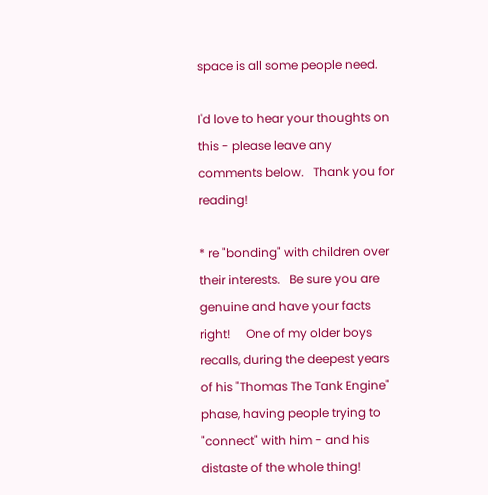space is all some people need.

I'd love to hear your thoughts on this - please leave any comments below.   Thank you for reading!

* re "bonding" with children over their interests.   Be sure you are genuine and have your facts right!     One of my older boys recalls, during the deepest years of his "Thomas The Tank Engine" phase, having people trying to "connect" with him - and his distaste of the whole thing!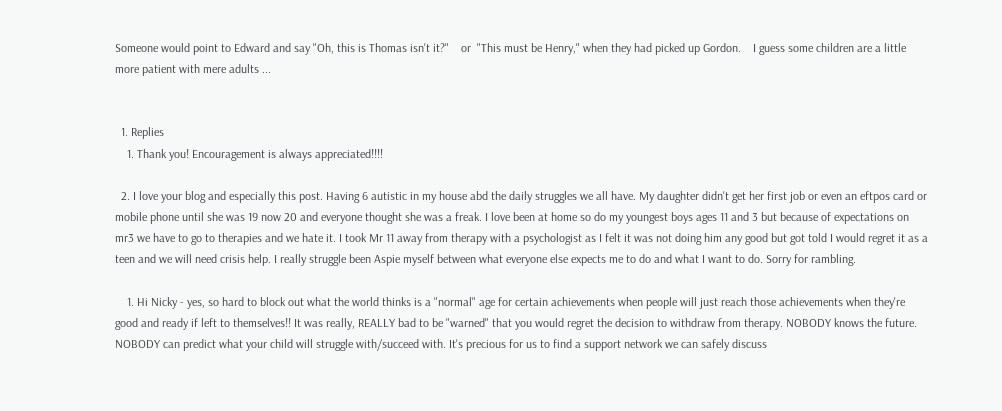Someone would point to Edward and say "Oh, this is Thomas isn't it?"    or  "This must be Henry," when they had picked up Gordon.    I guess some children are a little more patient with mere adults ...


  1. Replies
    1. Thank you! Encouragement is always appreciated!!!!

  2. I love your blog and especially this post. Having 6 autistic in my house abd the daily struggles we all have. My daughter didn't get her first job or even an eftpos card or mobile phone until she was 19 now 20 and everyone thought she was a freak. I love been at home so do my youngest boys ages 11 and 3 but because of expectations on mr3 we have to go to therapies and we hate it. I took Mr 11 away from therapy with a psychologist as I felt it was not doing him any good but got told I would regret it as a teen and we will need crisis help. I really struggle been Aspie myself between what everyone else expects me to do and what I want to do. Sorry for rambling.

    1. Hi Nicky - yes, so hard to block out what the world thinks is a "normal" age for certain achievements when people will just reach those achievements when they're good and ready if left to themselves!! It was really, REALLY bad to be "warned" that you would regret the decision to withdraw from therapy. NOBODY knows the future. NOBODY can predict what your child will struggle with/succeed with. It's precious for us to find a support network we can safely discuss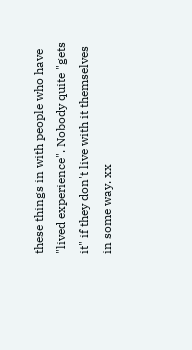these things in with people who have "lived experience". Nobody quite "gets it" if they don't live with it themselves in some way. xx